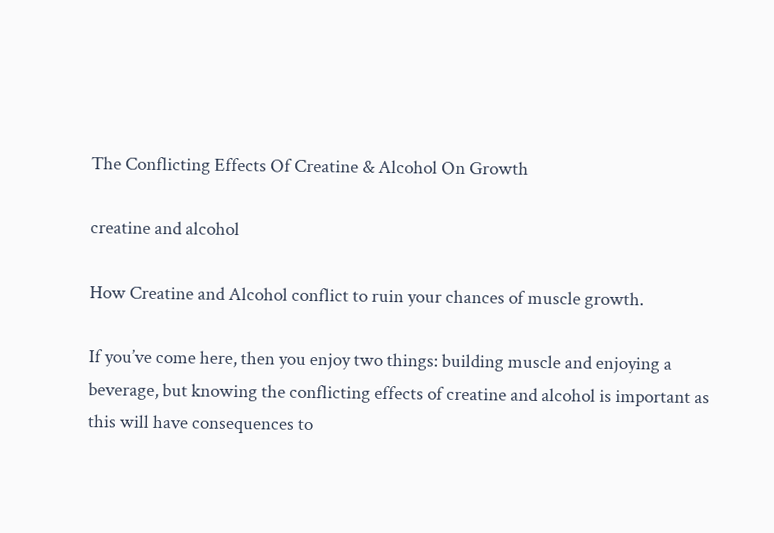The Conflicting Effects Of Creatine & Alcohol On Growth

creatine and alcohol

How Creatine and Alcohol conflict to ruin your chances of muscle growth.

If you’ve come here, then you enjoy two things: building muscle and enjoying a beverage, but knowing the conflicting effects of creatine and alcohol is important as this will have consequences to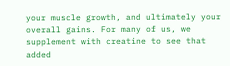your muscle growth, and ultimately your overall gains. For many of us, we supplement with creatine to see that added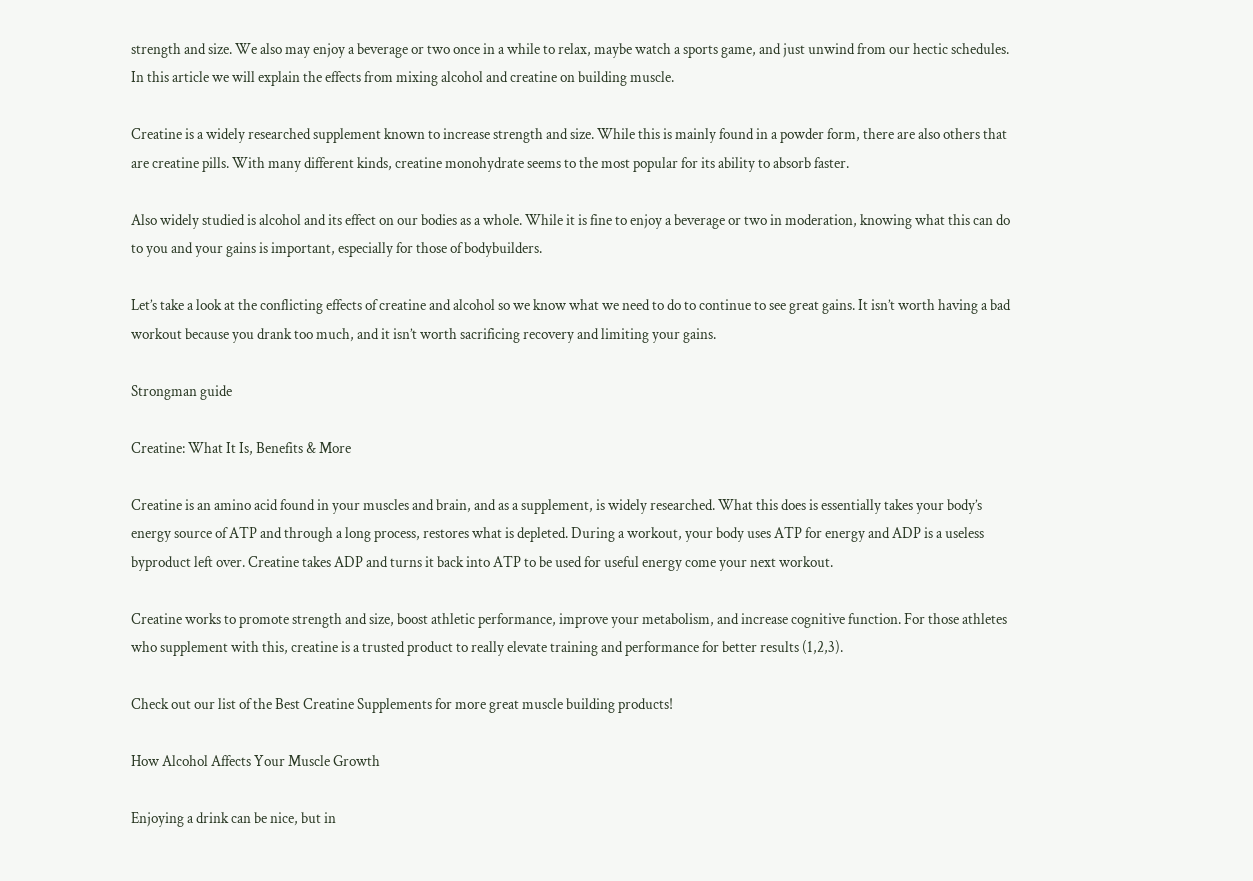strength and size. We also may enjoy a beverage or two once in a while to relax, maybe watch a sports game, and just unwind from our hectic schedules. In this article we will explain the effects from mixing alcohol and creatine on building muscle.

Creatine is a widely researched supplement known to increase strength and size. While this is mainly found in a powder form, there are also others that are creatine pills. With many different kinds, creatine monohydrate seems to the most popular for its ability to absorb faster.

Also widely studied is alcohol and its effect on our bodies as a whole. While it is fine to enjoy a beverage or two in moderation, knowing what this can do to you and your gains is important, especially for those of bodybuilders.

Let’s take a look at the conflicting effects of creatine and alcohol so we know what we need to do to continue to see great gains. It isn’t worth having a bad workout because you drank too much, and it isn’t worth sacrificing recovery and limiting your gains.

Strongman guide

Creatine: What It Is, Benefits & More

Creatine is an amino acid found in your muscles and brain, and as a supplement, is widely researched. What this does is essentially takes your body’s energy source of ATP and through a long process, restores what is depleted. During a workout, your body uses ATP for energy and ADP is a useless byproduct left over. Creatine takes ADP and turns it back into ATP to be used for useful energy come your next workout.

Creatine works to promote strength and size, boost athletic performance, improve your metabolism, and increase cognitive function. For those athletes who supplement with this, creatine is a trusted product to really elevate training and performance for better results (1,2,3).

Check out our list of the Best Creatine Supplements for more great muscle building products!

How Alcohol Affects Your Muscle Growth

Enjoying a drink can be nice, but in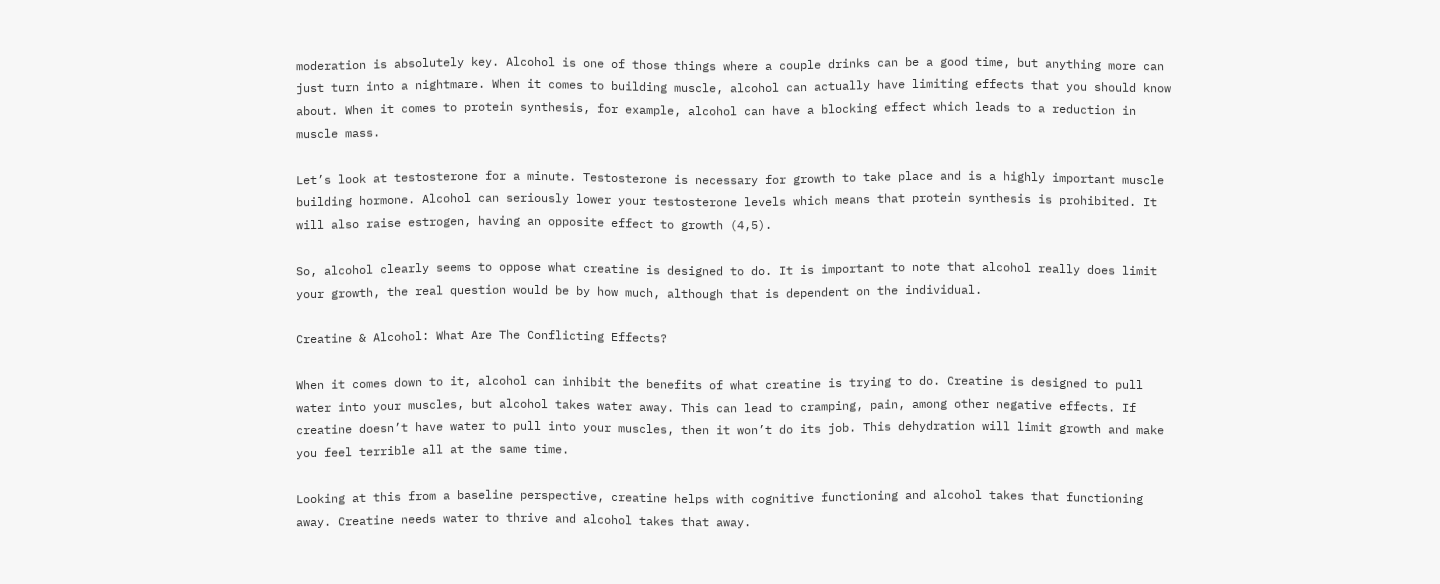moderation is absolutely key. Alcohol is one of those things where a couple drinks can be a good time, but anything more can just turn into a nightmare. When it comes to building muscle, alcohol can actually have limiting effects that you should know about. When it comes to protein synthesis, for example, alcohol can have a blocking effect which leads to a reduction in muscle mass.

Let’s look at testosterone for a minute. Testosterone is necessary for growth to take place and is a highly important muscle building hormone. Alcohol can seriously lower your testosterone levels which means that protein synthesis is prohibited. It will also raise estrogen, having an opposite effect to growth (4,5).

So, alcohol clearly seems to oppose what creatine is designed to do. It is important to note that alcohol really does limit your growth, the real question would be by how much, although that is dependent on the individual.

Creatine & Alcohol: What Are The Conflicting Effects?

When it comes down to it, alcohol can inhibit the benefits of what creatine is trying to do. Creatine is designed to pull water into your muscles, but alcohol takes water away. This can lead to cramping, pain, among other negative effects. If creatine doesn’t have water to pull into your muscles, then it won’t do its job. This dehydration will limit growth and make you feel terrible all at the same time.

Looking at this from a baseline perspective, creatine helps with cognitive functioning and alcohol takes that functioning away. Creatine needs water to thrive and alcohol takes that away.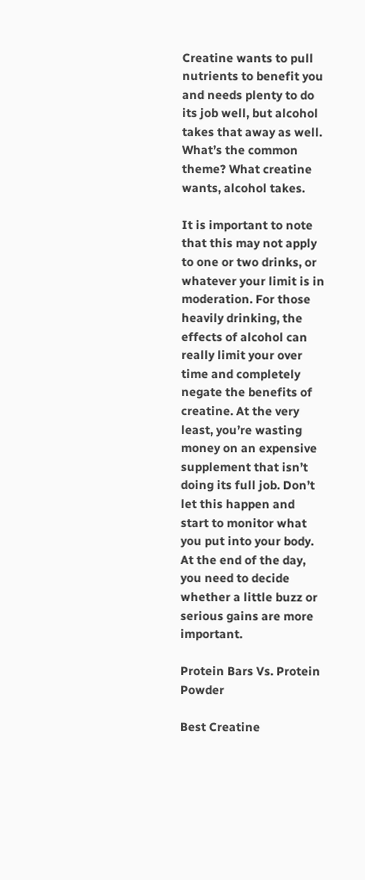Creatine wants to pull nutrients to benefit you and needs plenty to do its job well, but alcohol takes that away as well. What’s the common theme? What creatine wants, alcohol takes.

It is important to note that this may not apply to one or two drinks, or whatever your limit is in moderation. For those heavily drinking, the effects of alcohol can really limit your over time and completely negate the benefits of creatine. At the very least, you’re wasting money on an expensive supplement that isn’t doing its full job. Don’t let this happen and start to monitor what you put into your body. At the end of the day, you need to decide whether a little buzz or serious gains are more important.

Protein Bars Vs. Protein Powder

Best Creatine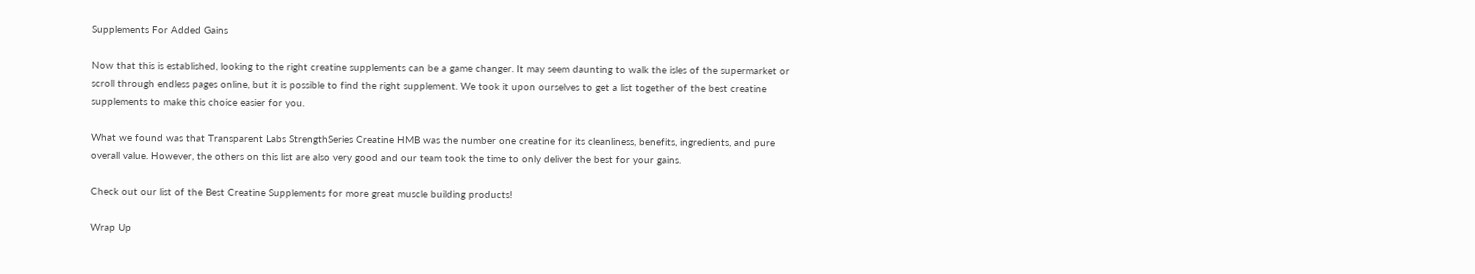Supplements For Added Gains

Now that this is established, looking to the right creatine supplements can be a game changer. It may seem daunting to walk the isles of the supermarket or scroll through endless pages online, but it is possible to find the right supplement. We took it upon ourselves to get a list together of the best creatine supplements to make this choice easier for you.

What we found was that Transparent Labs StrengthSeries Creatine HMB was the number one creatine for its cleanliness, benefits, ingredients, and pure overall value. However, the others on this list are also very good and our team took the time to only deliver the best for your gains.

Check out our list of the Best Creatine Supplements for more great muscle building products!

Wrap Up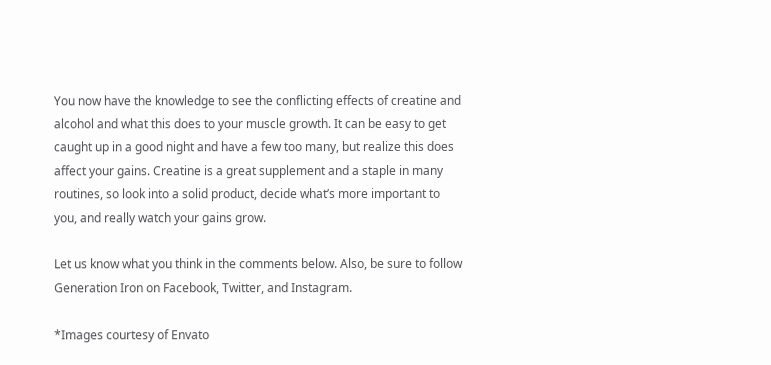You now have the knowledge to see the conflicting effects of creatine and alcohol and what this does to your muscle growth. It can be easy to get caught up in a good night and have a few too many, but realize this does affect your gains. Creatine is a great supplement and a staple in many routines, so look into a solid product, decide what’s more important to you, and really watch your gains grow.

Let us know what you think in the comments below. Also, be sure to follow Generation Iron on Facebook, Twitter, and Instagram.

*Images courtesy of Envato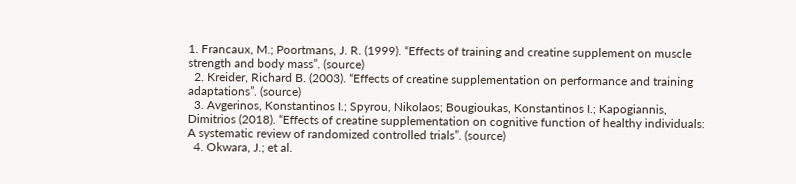1. Francaux, M.; Poortmans, J. R. (1999). “Effects of training and creatine supplement on muscle strength and body mass”. (source)
  2. Kreider, Richard B. (2003). “Effects of creatine supplementation on performance and training adaptations”. (source)
  3. Avgerinos, Konstantinos I.; Spyrou, Nikolaos; Bougioukas, Konstantinos I.; Kapogiannis, Dimitrios (2018). “Effects of creatine supplementation on cognitive function of healthy individuals: A systematic review of randomized controlled trials”. (source)
  4. Okwara, J.; et al.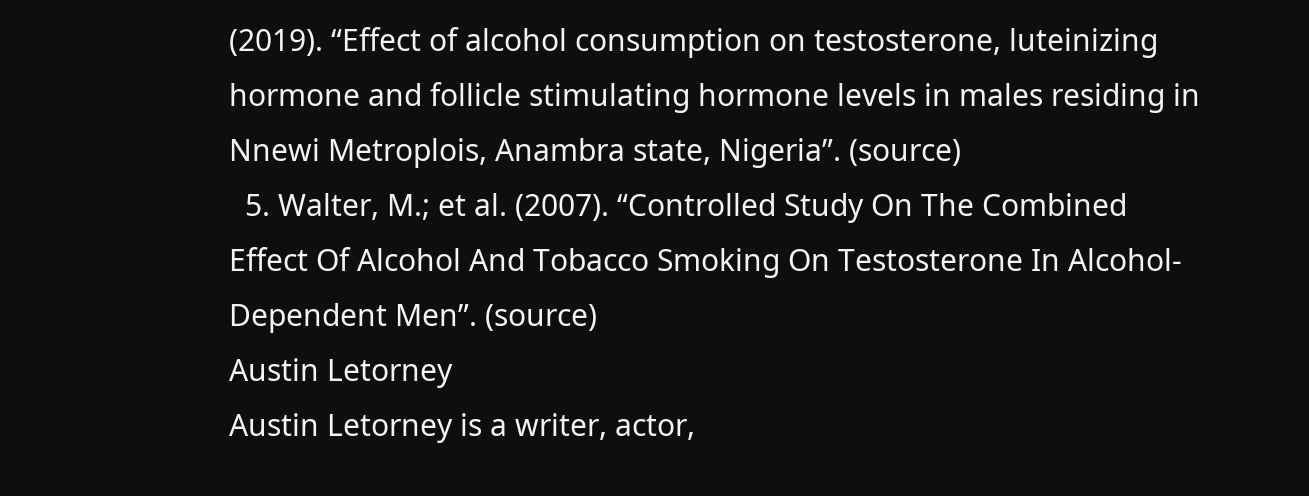(2019). “Effect of alcohol consumption on testosterone, luteinizing hormone and follicle stimulating hormone levels in males residing in Nnewi Metroplois, Anambra state, Nigeria”. (source)
  5. Walter, M.; et al. (2007). “Controlled Study On The Combined Effect Of Alcohol And Tobacco Smoking On Testosterone In Alcohol-Dependent Men”. (source)
Austin Letorney
Austin Letorney is a writer, actor,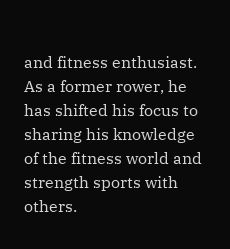and fitness enthusiast. As a former rower, he has shifted his focus to sharing his knowledge of the fitness world and strength sports with others.